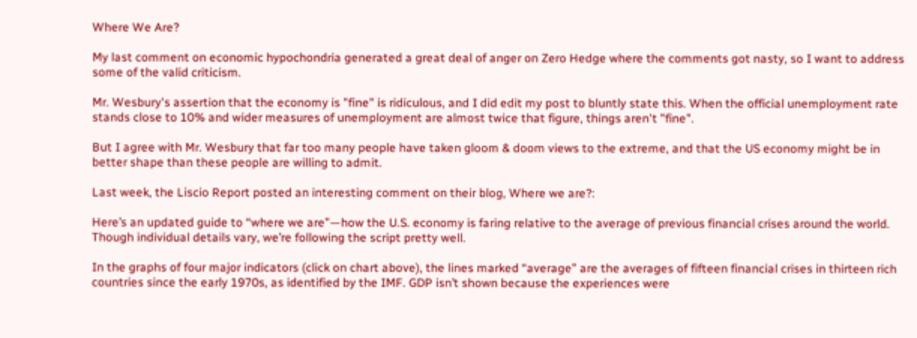Where We Are?

My last comment on economic hypochondria generated a great deal of anger on Zero Hedge where the comments got nasty, so I want to address some of the valid criticism.

Mr. Wesbury's assertion that the economy is "fine" is ridiculous, and I did edit my post to bluntly state this. When the official unemployment rate stands close to 10% and wider measures of unemployment are almost twice that figure, things aren't "fine".

But I agree with Mr. Wesbury that far too many people have taken gloom & doom views to the extreme, and that the US economy might be in better shape than these people are willing to admit.

Last week, the Liscio Report posted an interesting comment on their blog, Where we are?:

Here’s an updated guide to “where we are”—how the U.S. economy is faring relative to the average of previous financial crises around the world. Though individual details vary, we’re following the script pretty well.

In the graphs of four major indicators (click on chart above), the lines marked “average” are the averages of fifteen financial crises in thirteen rich countries since the early 1970s, as identified by the IMF. GDP isn’t shown because the experiences were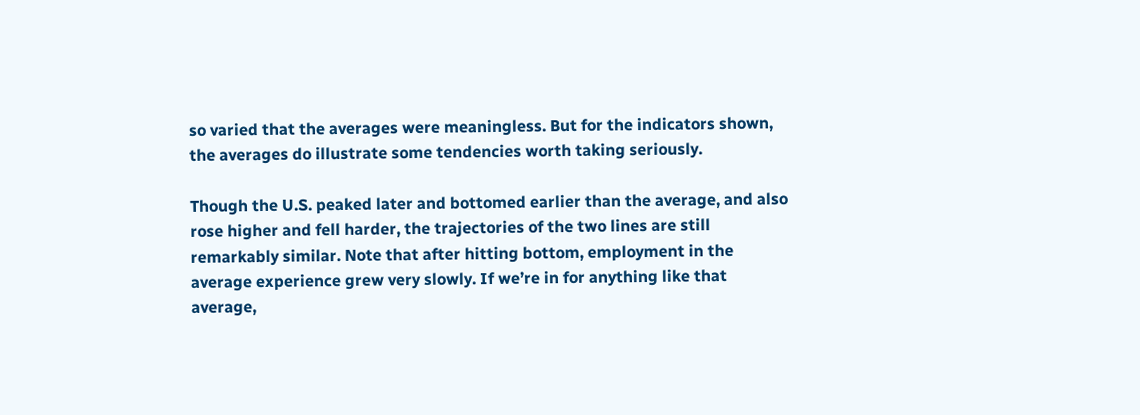so varied that the averages were meaningless. But for the indicators shown, the averages do illustrate some tendencies worth taking seriously.

Though the U.S. peaked later and bottomed earlier than the average, and also rose higher and fell harder, the trajectories of the two lines are still remarkably similar. Note that after hitting bottom, employment in the average experience grew very slowly. If we’re in for anything like that average,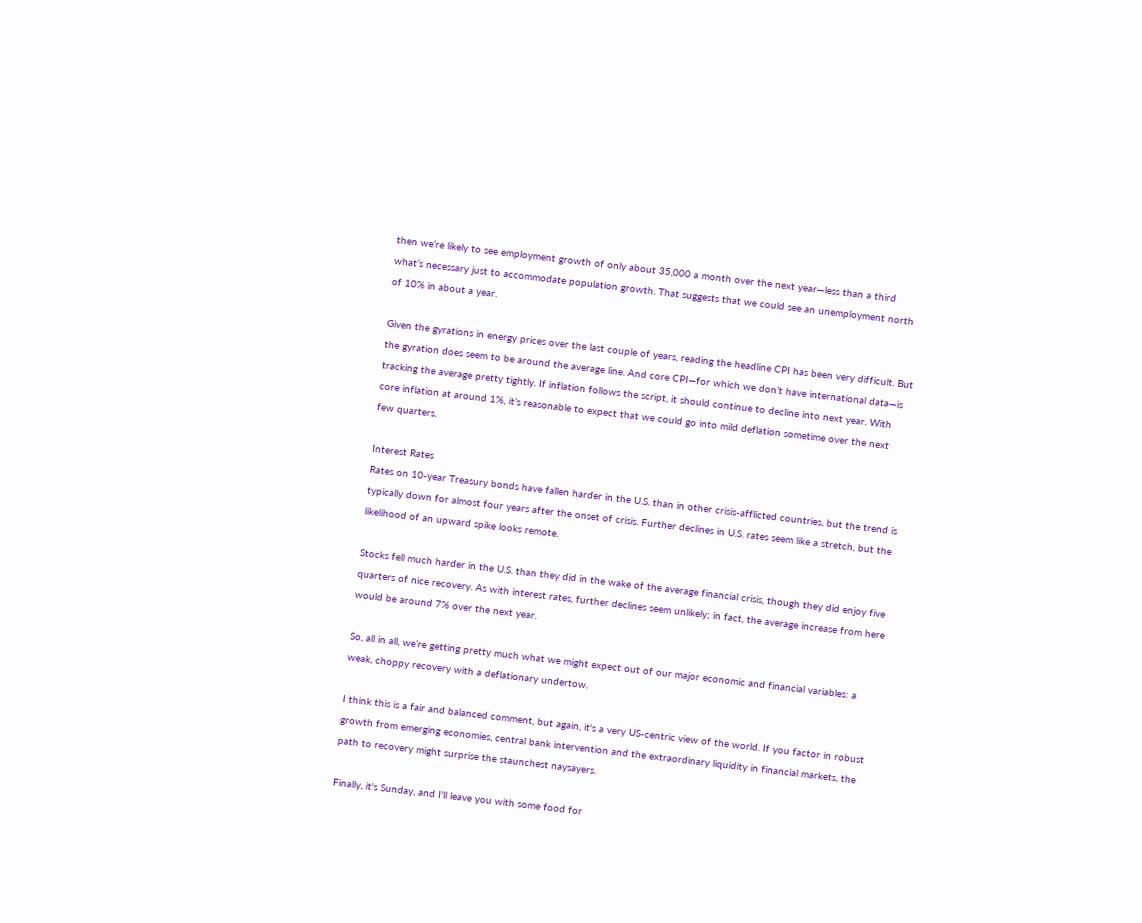then we’re likely to see employment growth of only about 35,000 a month over the next year—less than a third what’s necessary just to accommodate population growth. That suggests that we could see an unemployment north of 10% in about a year.

Given the gyrations in energy prices over the last couple of years, reading the headline CPI has been very difficult. But the gyration does seem to be around the average line. And core CPI—for which we don’t have international data—is tracking the average pretty tightly. If inflation follows the script, it should continue to decline into next year. With core inflation at around 1%, it’s reasonable to expect that we could go into mild deflation sometime over the next few quarters.

Interest Rates
Rates on 10-year Treasury bonds have fallen harder in the U.S. than in other crisis-afflicted countries, but the trend is typically down for almost four years after the onset of crisis. Further declines in U.S. rates seem like a stretch, but the likelihood of an upward spike looks remote.

Stocks fell much harder in the U.S. than they did in the wake of the average financial crisis, though they did enjoy five quarters of nice recovery. As with interest rates, further declines seem unlikely; in fact, the average increase from here would be around 7% over the next year.

So, all in all, we’re getting pretty much what we might expect out of our major economic and financial variables: a weak, choppy recovery with a deflationary undertow.

I think this is a fair and balanced comment, but again, it's a very US-centric view of the world. If you factor in robust growth from emerging economies, central bank intervention and the extraordinary liquidity in financial markets, the path to recovery might surprise the staunchest naysayers.

Finally, it's Sunday, and I'll leave you with some food for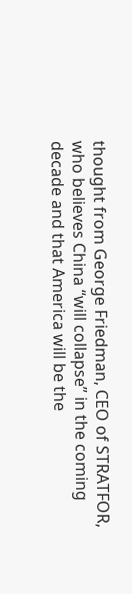thought from George Friedman, CEO of STRATFOR, who believes China “will collapse” in the coming decade and that America will be the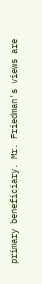primary beneficiary. Mr. Friedman's views are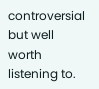controversial but well worth listening to.